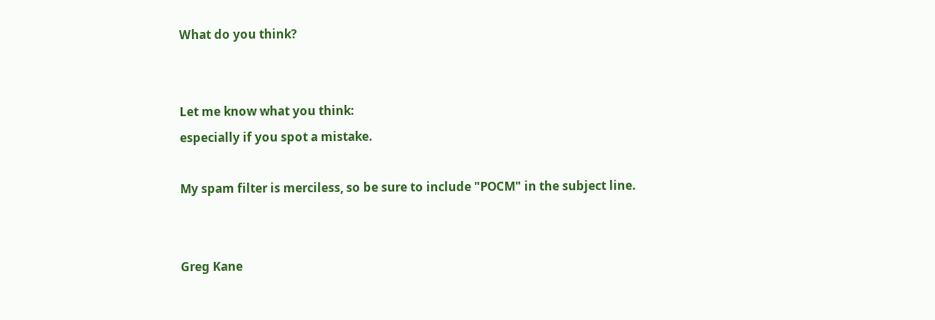What do you think?


Let me know what you think:
especially if you spot a mistake.

My spam filter is merciless, so be sure to include "POCM" in the subject line.


Greg Kane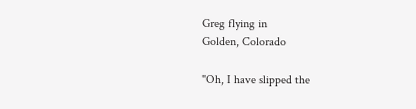Greg flying in
Golden, Colorado

"Oh, I have slipped the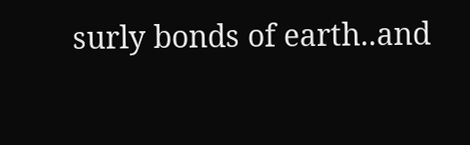surly bonds of earth..and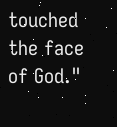touched the face of God."